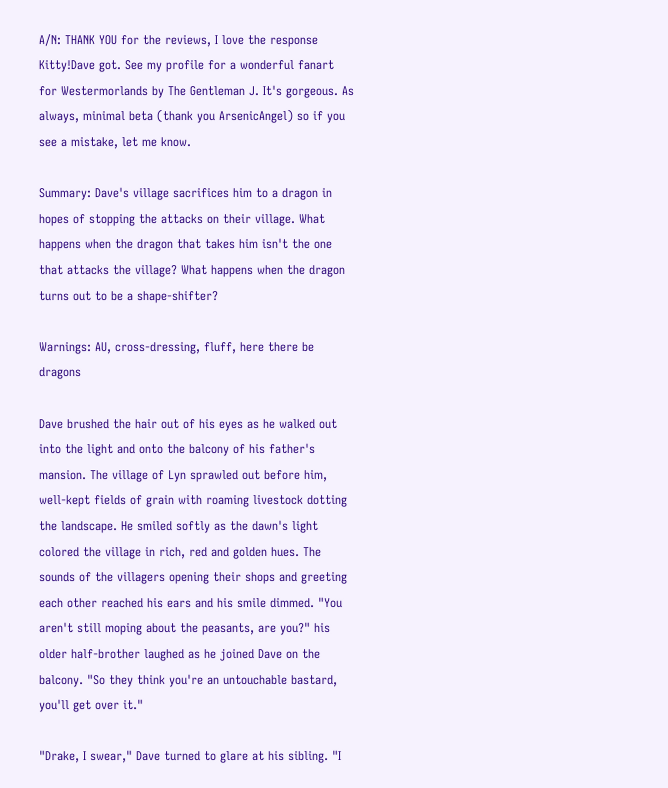A/N: THANK YOU for the reviews, I love the response Kitty!Dave got. See my profile for a wonderful fanart for Westermorlands by The Gentleman J. It's gorgeous. As always, minimal beta (thank you ArsenicAngel) so if you see a mistake, let me know.

Summary: Dave's village sacrifices him to a dragon in hopes of stopping the attacks on their village. What happens when the dragon that takes him isn't the one that attacks the village? What happens when the dragon turns out to be a shape-shifter?

Warnings: AU, cross-dressing, fluff, here there be dragons

Dave brushed the hair out of his eyes as he walked out into the light and onto the balcony of his father's mansion. The village of Lyn sprawled out before him, well-kept fields of grain with roaming livestock dotting the landscape. He smiled softly as the dawn's light colored the village in rich, red and golden hues. The sounds of the villagers opening their shops and greeting each other reached his ears and his smile dimmed. "You aren't still moping about the peasants, are you?" his older half-brother laughed as he joined Dave on the balcony. "So they think you're an untouchable bastard, you'll get over it."

"Drake, I swear," Dave turned to glare at his sibling. "I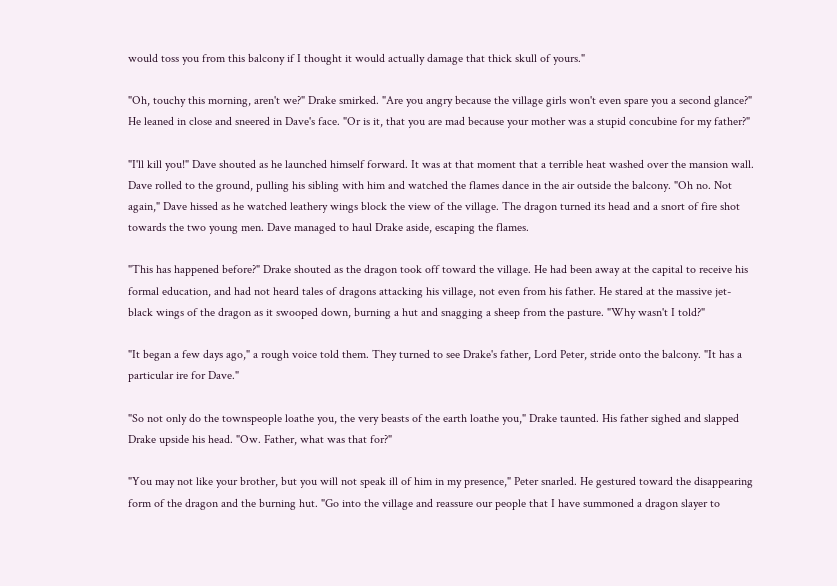would toss you from this balcony if I thought it would actually damage that thick skull of yours."

"Oh, touchy this morning, aren't we?" Drake smirked. "Are you angry because the village girls won't even spare you a second glance?" He leaned in close and sneered in Dave's face. "Or is it, that you are mad because your mother was a stupid concubine for my father?"

"I'll kill you!" Dave shouted as he launched himself forward. It was at that moment that a terrible heat washed over the mansion wall. Dave rolled to the ground, pulling his sibling with him and watched the flames dance in the air outside the balcony. "Oh no. Not again," Dave hissed as he watched leathery wings block the view of the village. The dragon turned its head and a snort of fire shot towards the two young men. Dave managed to haul Drake aside, escaping the flames.

"This has happened before?" Drake shouted as the dragon took off toward the village. He had been away at the capital to receive his formal education, and had not heard tales of dragons attacking his village, not even from his father. He stared at the massive jet-black wings of the dragon as it swooped down, burning a hut and snagging a sheep from the pasture. "Why wasn't I told?"

"It began a few days ago," a rough voice told them. They turned to see Drake's father, Lord Peter, stride onto the balcony. "It has a particular ire for Dave."

"So not only do the townspeople loathe you, the very beasts of the earth loathe you," Drake taunted. His father sighed and slapped Drake upside his head. "Ow. Father, what was that for?"

"You may not like your brother, but you will not speak ill of him in my presence," Peter snarled. He gestured toward the disappearing form of the dragon and the burning hut. "Go into the village and reassure our people that I have summoned a dragon slayer to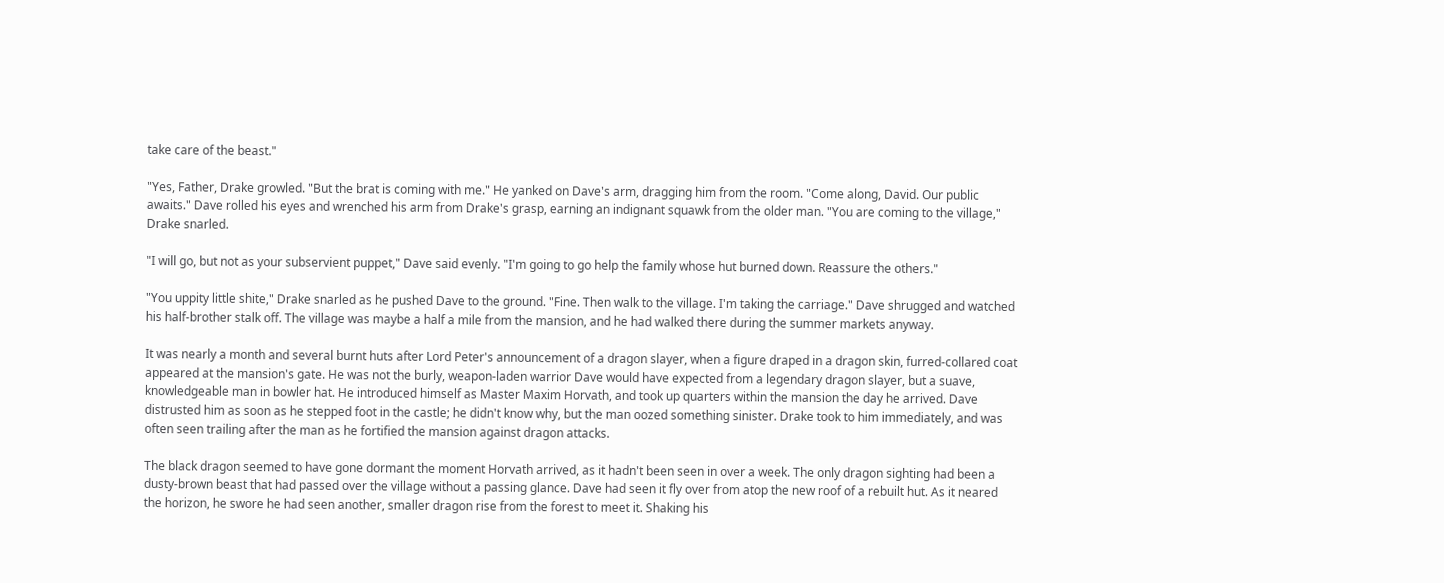take care of the beast."

"Yes, Father, Drake growled. "But the brat is coming with me." He yanked on Dave's arm, dragging him from the room. "Come along, David. Our public awaits." Dave rolled his eyes and wrenched his arm from Drake's grasp, earning an indignant squawk from the older man. "You are coming to the village," Drake snarled.

"I will go, but not as your subservient puppet," Dave said evenly. "I'm going to go help the family whose hut burned down. Reassure the others."

"You uppity little shite," Drake snarled as he pushed Dave to the ground. "Fine. Then walk to the village. I'm taking the carriage." Dave shrugged and watched his half-brother stalk off. The village was maybe a half a mile from the mansion, and he had walked there during the summer markets anyway.

It was nearly a month and several burnt huts after Lord Peter's announcement of a dragon slayer, when a figure draped in a dragon skin, furred-collared coat appeared at the mansion's gate. He was not the burly, weapon-laden warrior Dave would have expected from a legendary dragon slayer, but a suave, knowledgeable man in bowler hat. He introduced himself as Master Maxim Horvath, and took up quarters within the mansion the day he arrived. Dave distrusted him as soon as he stepped foot in the castle; he didn't know why, but the man oozed something sinister. Drake took to him immediately, and was often seen trailing after the man as he fortified the mansion against dragon attacks.

The black dragon seemed to have gone dormant the moment Horvath arrived, as it hadn't been seen in over a week. The only dragon sighting had been a dusty-brown beast that had passed over the village without a passing glance. Dave had seen it fly over from atop the new roof of a rebuilt hut. As it neared the horizon, he swore he had seen another, smaller dragon rise from the forest to meet it. Shaking his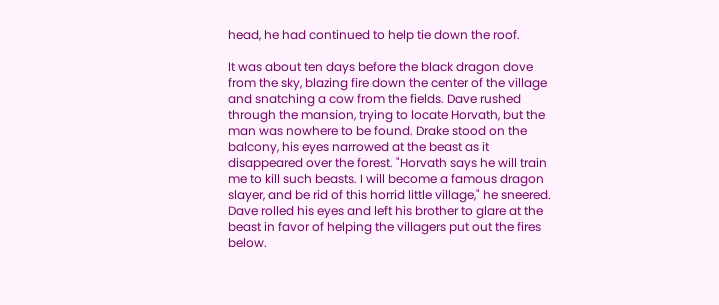head, he had continued to help tie down the roof.

It was about ten days before the black dragon dove from the sky, blazing fire down the center of the village and snatching a cow from the fields. Dave rushed through the mansion, trying to locate Horvath, but the man was nowhere to be found. Drake stood on the balcony, his eyes narrowed at the beast as it disappeared over the forest. "Horvath says he will train me to kill such beasts. I will become a famous dragon slayer, and be rid of this horrid little village," he sneered. Dave rolled his eyes and left his brother to glare at the beast in favor of helping the villagers put out the fires below.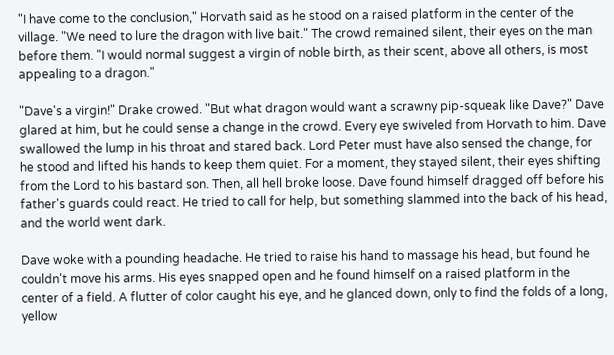"I have come to the conclusion," Horvath said as he stood on a raised platform in the center of the village. "We need to lure the dragon with live bait." The crowd remained silent, their eyes on the man before them. "I would normal suggest a virgin of noble birth, as their scent, above all others, is most appealing to a dragon."

"Dave's a virgin!" Drake crowed. "But what dragon would want a scrawny pip-squeak like Dave?" Dave glared at him, but he could sense a change in the crowd. Every eye swiveled from Horvath to him. Dave swallowed the lump in his throat and stared back. Lord Peter must have also sensed the change, for he stood and lifted his hands to keep them quiet. For a moment, they stayed silent, their eyes shifting from the Lord to his bastard son. Then, all hell broke loose. Dave found himself dragged off before his father's guards could react. He tried to call for help, but something slammed into the back of his head, and the world went dark.

Dave woke with a pounding headache. He tried to raise his hand to massage his head, but found he couldn't move his arms. His eyes snapped open and he found himself on a raised platform in the center of a field. A flutter of color caught his eye, and he glanced down, only to find the folds of a long, yellow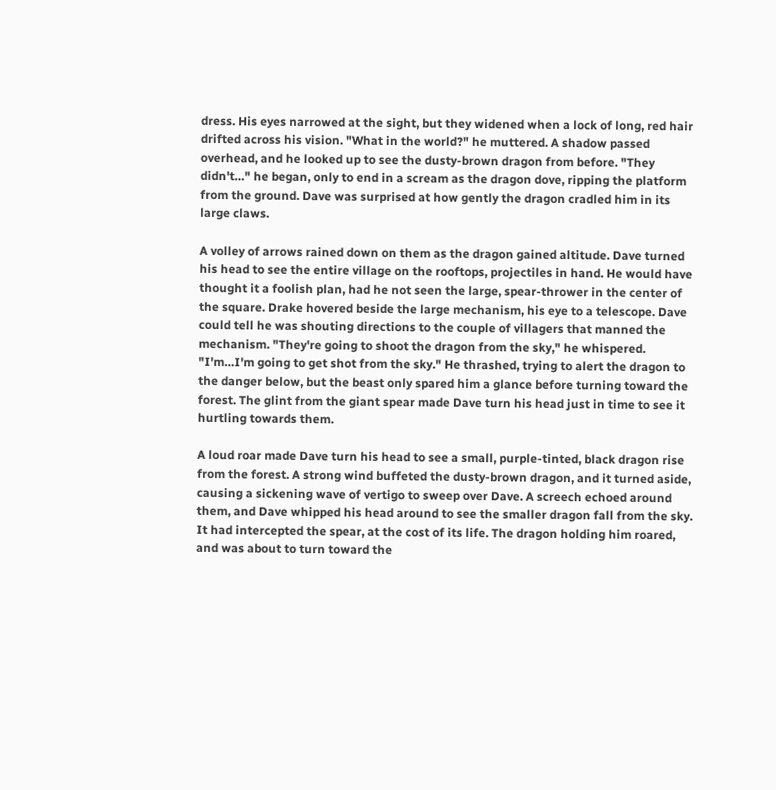dress. His eyes narrowed at the sight, but they widened when a lock of long, red hair drifted across his vision. "What in the world?" he muttered. A shadow passed overhead, and he looked up to see the dusty-brown dragon from before. "They didn't…" he began, only to end in a scream as the dragon dove, ripping the platform from the ground. Dave was surprised at how gently the dragon cradled him in its large claws.

A volley of arrows rained down on them as the dragon gained altitude. Dave turned his head to see the entire village on the rooftops, projectiles in hand. He would have thought it a foolish plan, had he not seen the large, spear-thrower in the center of the square. Drake hovered beside the large mechanism, his eye to a telescope. Dave could tell he was shouting directions to the couple of villagers that manned the mechanism. "They're going to shoot the dragon from the sky," he whispered. "I'm…I'm going to get shot from the sky." He thrashed, trying to alert the dragon to the danger below, but the beast only spared him a glance before turning toward the forest. The glint from the giant spear made Dave turn his head just in time to see it hurtling towards them.

A loud roar made Dave turn his head to see a small, purple-tinted, black dragon rise from the forest. A strong wind buffeted the dusty-brown dragon, and it turned aside, causing a sickening wave of vertigo to sweep over Dave. A screech echoed around them, and Dave whipped his head around to see the smaller dragon fall from the sky. It had intercepted the spear, at the cost of its life. The dragon holding him roared, and was about to turn toward the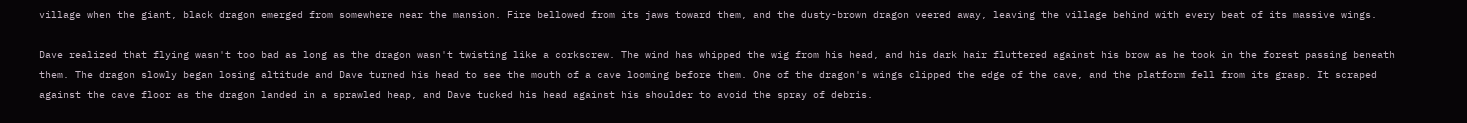village when the giant, black dragon emerged from somewhere near the mansion. Fire bellowed from its jaws toward them, and the dusty-brown dragon veered away, leaving the village behind with every beat of its massive wings.

Dave realized that flying wasn't too bad as long as the dragon wasn't twisting like a corkscrew. The wind has whipped the wig from his head, and his dark hair fluttered against his brow as he took in the forest passing beneath them. The dragon slowly began losing altitude and Dave turned his head to see the mouth of a cave looming before them. One of the dragon's wings clipped the edge of the cave, and the platform fell from its grasp. It scraped against the cave floor as the dragon landed in a sprawled heap, and Dave tucked his head against his shoulder to avoid the spray of debris.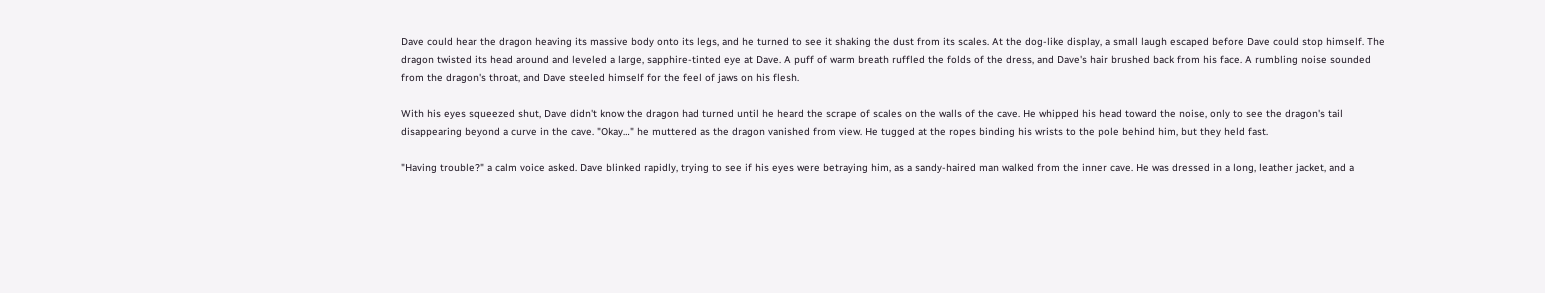Dave could hear the dragon heaving its massive body onto its legs, and he turned to see it shaking the dust from its scales. At the dog-like display, a small laugh escaped before Dave could stop himself. The dragon twisted its head around and leveled a large, sapphire-tinted eye at Dave. A puff of warm breath ruffled the folds of the dress, and Dave's hair brushed back from his face. A rumbling noise sounded from the dragon's throat, and Dave steeled himself for the feel of jaws on his flesh.

With his eyes squeezed shut, Dave didn't know the dragon had turned until he heard the scrape of scales on the walls of the cave. He whipped his head toward the noise, only to see the dragon's tail disappearing beyond a curve in the cave. "Okay…" he muttered as the dragon vanished from view. He tugged at the ropes binding his wrists to the pole behind him, but they held fast.

"Having trouble?" a calm voice asked. Dave blinked rapidly, trying to see if his eyes were betraying him, as a sandy-haired man walked from the inner cave. He was dressed in a long, leather jacket, and a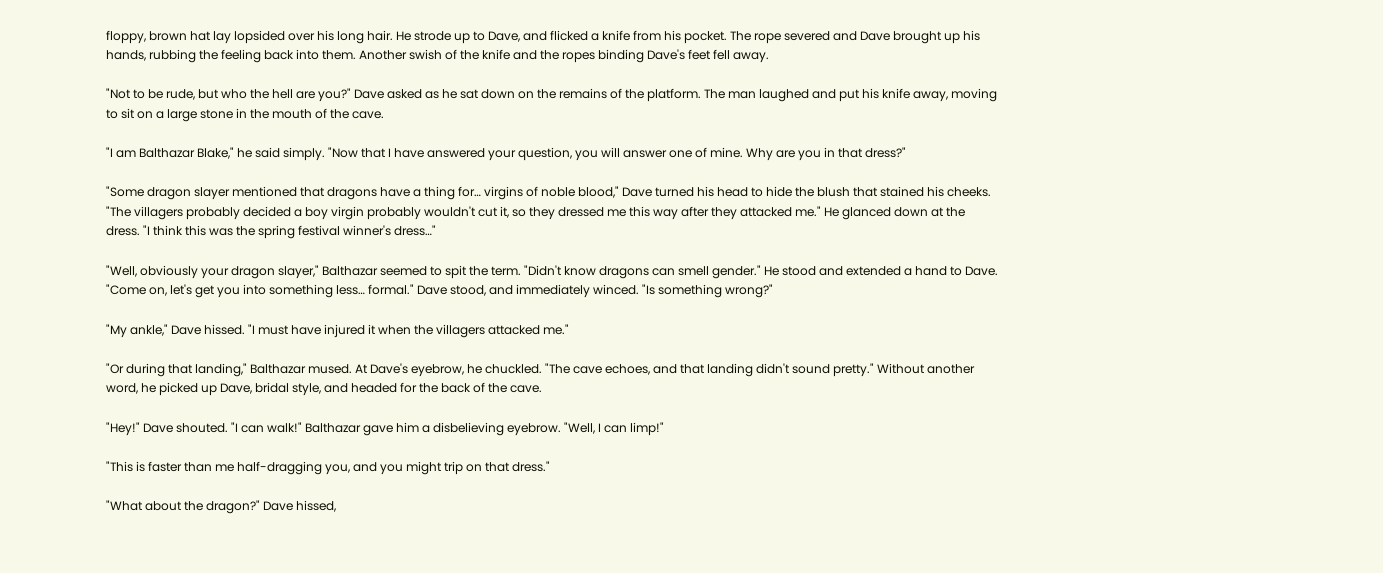floppy, brown hat lay lopsided over his long hair. He strode up to Dave, and flicked a knife from his pocket. The rope severed and Dave brought up his hands, rubbing the feeling back into them. Another swish of the knife and the ropes binding Dave's feet fell away.

"Not to be rude, but who the hell are you?" Dave asked as he sat down on the remains of the platform. The man laughed and put his knife away, moving to sit on a large stone in the mouth of the cave.

"I am Balthazar Blake," he said simply. "Now that I have answered your question, you will answer one of mine. Why are you in that dress?"

"Some dragon slayer mentioned that dragons have a thing for… virgins of noble blood," Dave turned his head to hide the blush that stained his cheeks. "The villagers probably decided a boy virgin probably wouldn't cut it, so they dressed me this way after they attacked me." He glanced down at the dress. "I think this was the spring festival winner's dress…"

"Well, obviously your dragon slayer," Balthazar seemed to spit the term. "Didn't know dragons can smell gender." He stood and extended a hand to Dave. "Come on, let's get you into something less… formal." Dave stood, and immediately winced. "Is something wrong?"

"My ankle," Dave hissed. "I must have injured it when the villagers attacked me."

"Or during that landing," Balthazar mused. At Dave's eyebrow, he chuckled. "The cave echoes, and that landing didn't sound pretty." Without another word, he picked up Dave, bridal style, and headed for the back of the cave.

"Hey!" Dave shouted. "I can walk!" Balthazar gave him a disbelieving eyebrow. "Well, I can limp!"

"This is faster than me half-dragging you, and you might trip on that dress."

"What about the dragon?" Dave hissed,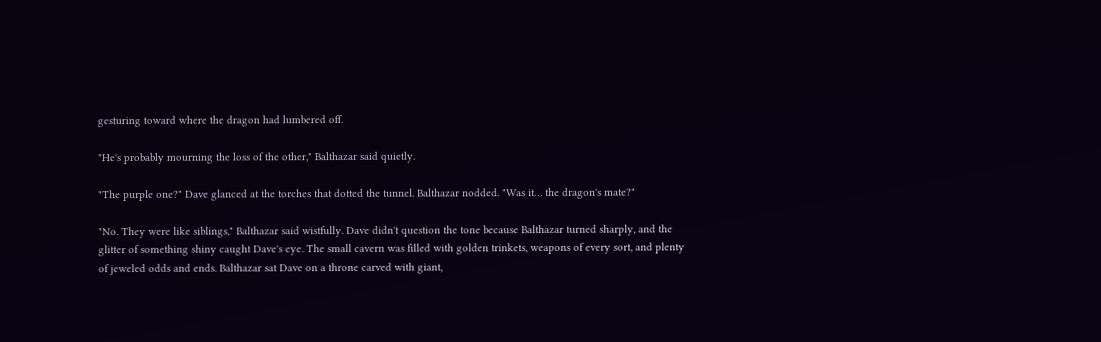gesturing toward where the dragon had lumbered off.

"He's probably mourning the loss of the other," Balthazar said quietly.

"The purple one?" Dave glanced at the torches that dotted the tunnel. Balthazar nodded. "Was it… the dragon's mate?"

"No. They were like siblings," Balthazar said wistfully. Dave didn't question the tone because Balthazar turned sharply, and the glitter of something shiny caught Dave's eye. The small cavern was filled with golden trinkets, weapons of every sort, and plenty of jeweled odds and ends. Balthazar sat Dave on a throne carved with giant,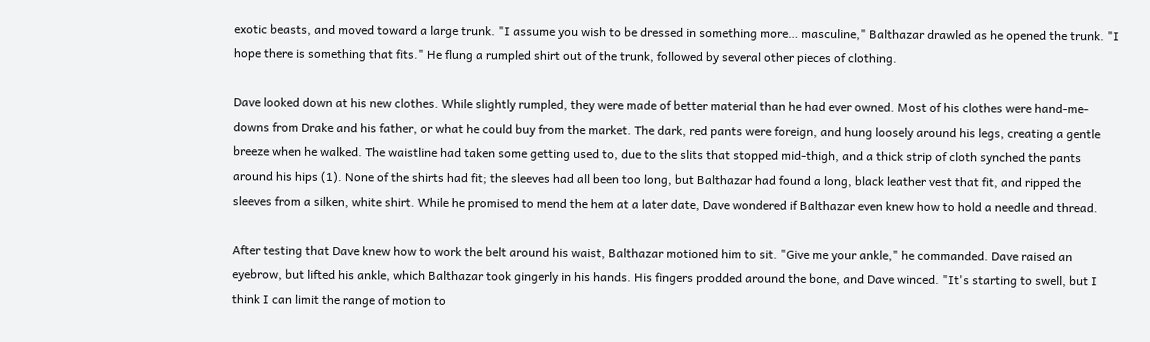exotic beasts, and moved toward a large trunk. "I assume you wish to be dressed in something more… masculine," Balthazar drawled as he opened the trunk. "I hope there is something that fits." He flung a rumpled shirt out of the trunk, followed by several other pieces of clothing.

Dave looked down at his new clothes. While slightly rumpled, they were made of better material than he had ever owned. Most of his clothes were hand-me-downs from Drake and his father, or what he could buy from the market. The dark, red pants were foreign, and hung loosely around his legs, creating a gentle breeze when he walked. The waistline had taken some getting used to, due to the slits that stopped mid-thigh, and a thick strip of cloth synched the pants around his hips (1). None of the shirts had fit; the sleeves had all been too long, but Balthazar had found a long, black leather vest that fit, and ripped the sleeves from a silken, white shirt. While he promised to mend the hem at a later date, Dave wondered if Balthazar even knew how to hold a needle and thread.

After testing that Dave knew how to work the belt around his waist, Balthazar motioned him to sit. "Give me your ankle," he commanded. Dave raised an eyebrow, but lifted his ankle, which Balthazar took gingerly in his hands. His fingers prodded around the bone, and Dave winced. "It's starting to swell, but I think I can limit the range of motion to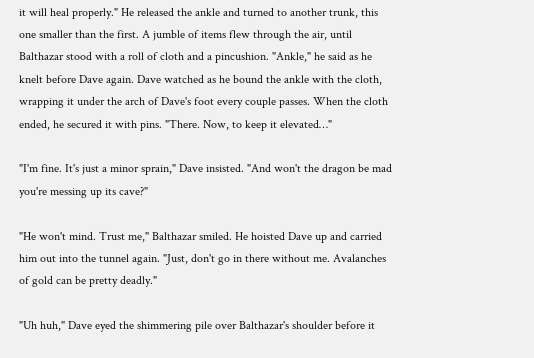it will heal properly." He released the ankle and turned to another trunk, this one smaller than the first. A jumble of items flew through the air, until Balthazar stood with a roll of cloth and a pincushion. "Ankle," he said as he knelt before Dave again. Dave watched as he bound the ankle with the cloth, wrapping it under the arch of Dave's foot every couple passes. When the cloth ended, he secured it with pins. "There. Now, to keep it elevated…"

"I'm fine. It's just a minor sprain," Dave insisted. "And won't the dragon be mad you're messing up its cave?"

"He won't mind. Trust me," Balthazar smiled. He hoisted Dave up and carried him out into the tunnel again. "Just, don't go in there without me. Avalanches of gold can be pretty deadly."

"Uh huh," Dave eyed the shimmering pile over Balthazar's shoulder before it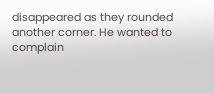disappeared as they rounded another corner. He wanted to complain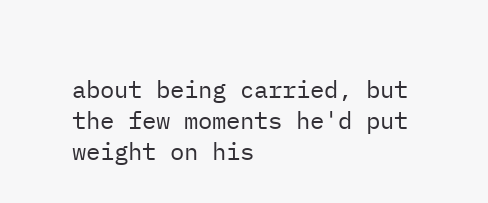about being carried, but the few moments he'd put weight on his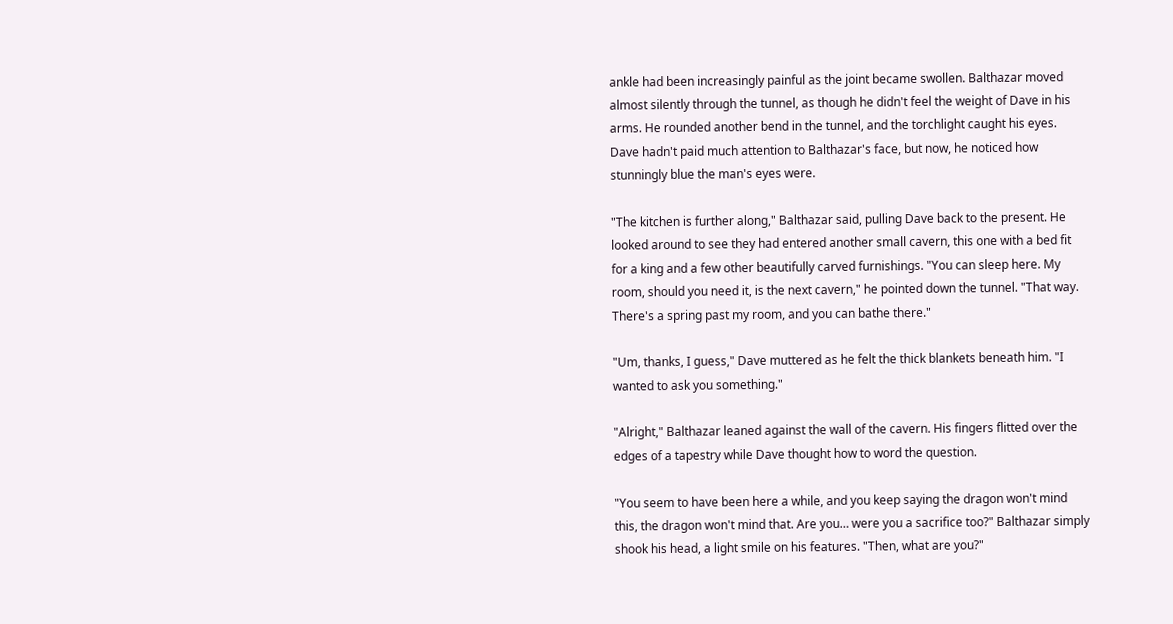ankle had been increasingly painful as the joint became swollen. Balthazar moved almost silently through the tunnel, as though he didn't feel the weight of Dave in his arms. He rounded another bend in the tunnel, and the torchlight caught his eyes. Dave hadn't paid much attention to Balthazar's face, but now, he noticed how stunningly blue the man's eyes were.

"The kitchen is further along," Balthazar said, pulling Dave back to the present. He looked around to see they had entered another small cavern, this one with a bed fit for a king and a few other beautifully carved furnishings. "You can sleep here. My room, should you need it, is the next cavern," he pointed down the tunnel. "That way. There's a spring past my room, and you can bathe there."

"Um, thanks, I guess," Dave muttered as he felt the thick blankets beneath him. "I wanted to ask you something."

"Alright," Balthazar leaned against the wall of the cavern. His fingers flitted over the edges of a tapestry while Dave thought how to word the question.

"You seem to have been here a while, and you keep saying the dragon won't mind this, the dragon won't mind that. Are you… were you a sacrifice too?" Balthazar simply shook his head, a light smile on his features. "Then, what are you?"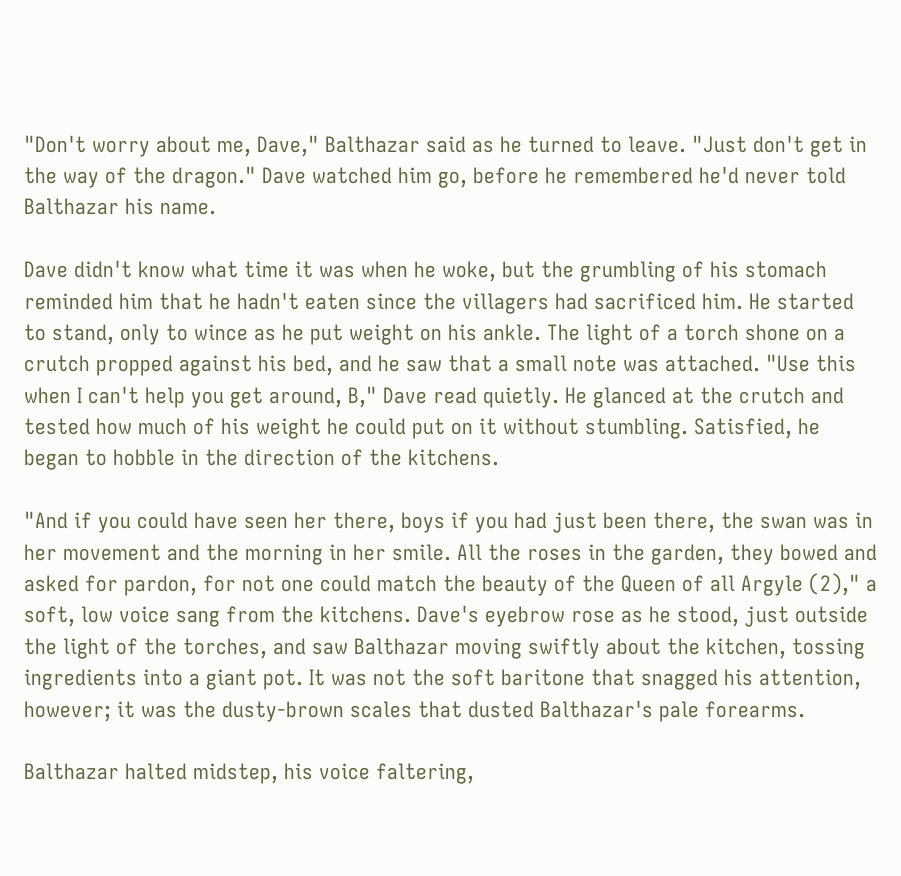"Don't worry about me, Dave," Balthazar said as he turned to leave. "Just don't get in the way of the dragon." Dave watched him go, before he remembered he'd never told Balthazar his name.

Dave didn't know what time it was when he woke, but the grumbling of his stomach reminded him that he hadn't eaten since the villagers had sacrificed him. He started to stand, only to wince as he put weight on his ankle. The light of a torch shone on a crutch propped against his bed, and he saw that a small note was attached. "Use this when I can't help you get around, B," Dave read quietly. He glanced at the crutch and tested how much of his weight he could put on it without stumbling. Satisfied, he began to hobble in the direction of the kitchens.

"And if you could have seen her there, boys if you had just been there, the swan was in her movement and the morning in her smile. All the roses in the garden, they bowed and asked for pardon, for not one could match the beauty of the Queen of all Argyle (2)," a soft, low voice sang from the kitchens. Dave's eyebrow rose as he stood, just outside the light of the torches, and saw Balthazar moving swiftly about the kitchen, tossing ingredients into a giant pot. It was not the soft baritone that snagged his attention, however; it was the dusty-brown scales that dusted Balthazar's pale forearms.

Balthazar halted midstep, his voice faltering,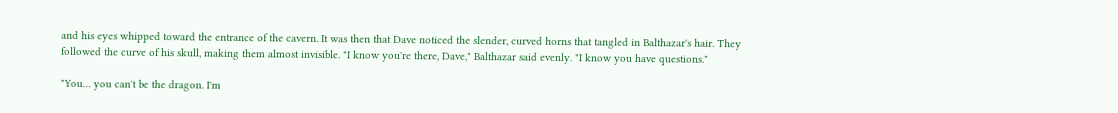and his eyes whipped toward the entrance of the cavern. It was then that Dave noticed the slender, curved horns that tangled in Balthazar's hair. They followed the curve of his skull, making them almost invisible. "I know you're there, Dave," Balthazar said evenly. "I know you have questions."

"You… you can't be the dragon. I'm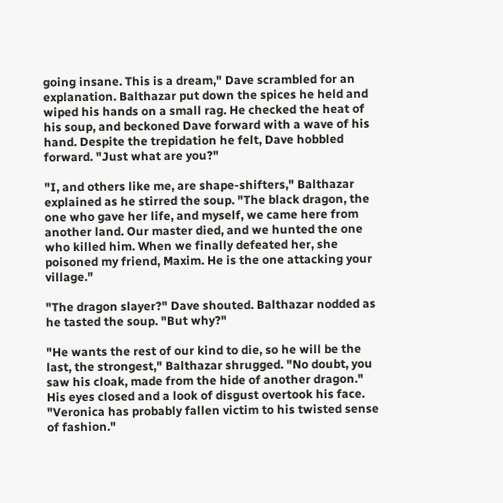going insane. This is a dream," Dave scrambled for an explanation. Balthazar put down the spices he held and wiped his hands on a small rag. He checked the heat of his soup, and beckoned Dave forward with a wave of his hand. Despite the trepidation he felt, Dave hobbled forward. "Just what are you?"

"I, and others like me, are shape-shifters," Balthazar explained as he stirred the soup. "The black dragon, the one who gave her life, and myself, we came here from another land. Our master died, and we hunted the one who killed him. When we finally defeated her, she poisoned my friend, Maxim. He is the one attacking your village."

"The dragon slayer?" Dave shouted. Balthazar nodded as he tasted the soup. "But why?"

"He wants the rest of our kind to die, so he will be the last, the strongest," Balthazar shrugged. "No doubt, you saw his cloak, made from the hide of another dragon." His eyes closed and a look of disgust overtook his face. "Veronica has probably fallen victim to his twisted sense of fashion."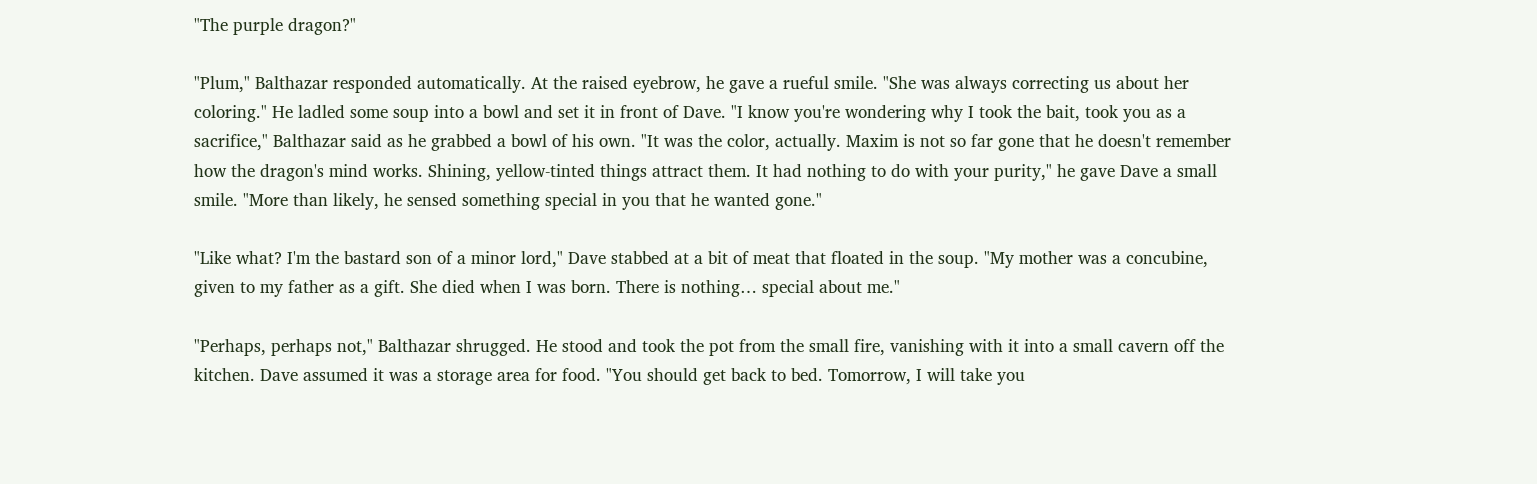"The purple dragon?"

"Plum," Balthazar responded automatically. At the raised eyebrow, he gave a rueful smile. "She was always correcting us about her coloring." He ladled some soup into a bowl and set it in front of Dave. "I know you're wondering why I took the bait, took you as a sacrifice," Balthazar said as he grabbed a bowl of his own. "It was the color, actually. Maxim is not so far gone that he doesn't remember how the dragon's mind works. Shining, yellow-tinted things attract them. It had nothing to do with your purity," he gave Dave a small smile. "More than likely, he sensed something special in you that he wanted gone."

"Like what? I'm the bastard son of a minor lord," Dave stabbed at a bit of meat that floated in the soup. "My mother was a concubine, given to my father as a gift. She died when I was born. There is nothing… special about me."

"Perhaps, perhaps not," Balthazar shrugged. He stood and took the pot from the small fire, vanishing with it into a small cavern off the kitchen. Dave assumed it was a storage area for food. "You should get back to bed. Tomorrow, I will take you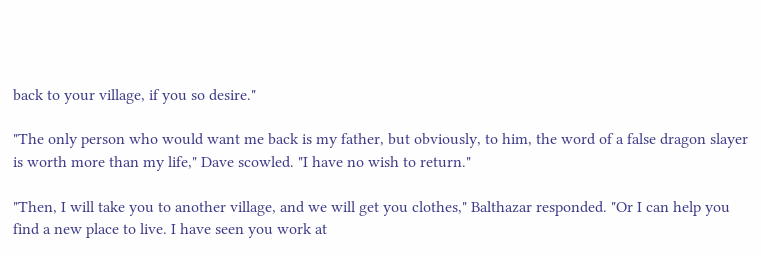back to your village, if you so desire."

"The only person who would want me back is my father, but obviously, to him, the word of a false dragon slayer is worth more than my life," Dave scowled. "I have no wish to return."

"Then, I will take you to another village, and we will get you clothes," Balthazar responded. "Or I can help you find a new place to live. I have seen you work at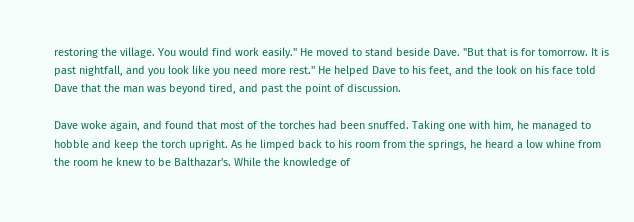restoring the village. You would find work easily." He moved to stand beside Dave. "But that is for tomorrow. It is past nightfall, and you look like you need more rest." He helped Dave to his feet, and the look on his face told Dave that the man was beyond tired, and past the point of discussion.

Dave woke again, and found that most of the torches had been snuffed. Taking one with him, he managed to hobble and keep the torch upright. As he limped back to his room from the springs, he heard a low whine from the room he knew to be Balthazar's. While the knowledge of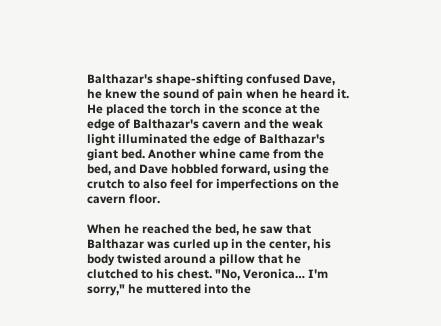Balthazar's shape-shifting confused Dave, he knew the sound of pain when he heard it. He placed the torch in the sconce at the edge of Balthazar's cavern and the weak light illuminated the edge of Balthazar's giant bed. Another whine came from the bed, and Dave hobbled forward, using the crutch to also feel for imperfections on the cavern floor.

When he reached the bed, he saw that Balthazar was curled up in the center, his body twisted around a pillow that he clutched to his chest. "No, Veronica… I'm sorry," he muttered into the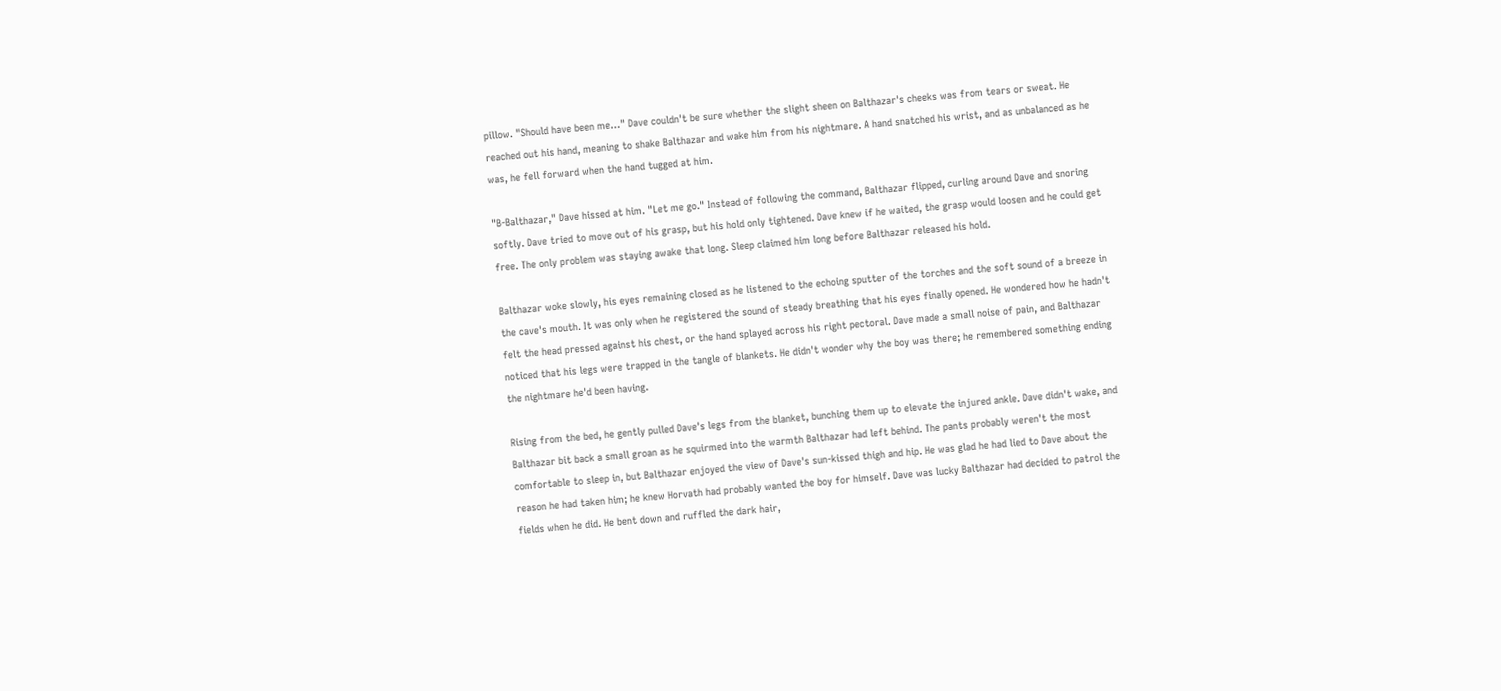pillow. "Should have been me…" Dave couldn't be sure whether the slight sheen on Balthazar's cheeks was from tears or sweat. He reached out his hand, meaning to shake Balthazar and wake him from his nightmare. A hand snatched his wrist, and as unbalanced as he was, he fell forward when the hand tugged at him.

"B-Balthazar," Dave hissed at him. "Let me go." Instead of following the command, Balthazar flipped, curling around Dave and snoring softly. Dave tried to move out of his grasp, but his hold only tightened. Dave knew if he waited, the grasp would loosen and he could get free. The only problem was staying awake that long. Sleep claimed him long before Balthazar released his hold.

Balthazar woke slowly, his eyes remaining closed as he listened to the echoing sputter of the torches and the soft sound of a breeze in the cave's mouth. It was only when he registered the sound of steady breathing that his eyes finally opened. He wondered how he hadn't felt the head pressed against his chest, or the hand splayed across his right pectoral. Dave made a small noise of pain, and Balthazar noticed that his legs were trapped in the tangle of blankets. He didn't wonder why the boy was there; he remembered something ending the nightmare he'd been having.

Rising from the bed, he gently pulled Dave's legs from the blanket, bunching them up to elevate the injured ankle. Dave didn't wake, and Balthazar bit back a small groan as he squirmed into the warmth Balthazar had left behind. The pants probably weren't the most comfortable to sleep in, but Balthazar enjoyed the view of Dave's sun-kissed thigh and hip. He was glad he had lied to Dave about the reason he had taken him; he knew Horvath had probably wanted the boy for himself. Dave was lucky Balthazar had decided to patrol the fields when he did. He bent down and ruffled the dark hair,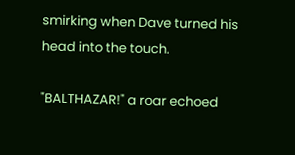smirking when Dave turned his head into the touch.

"BALTHAZAR!" a roar echoed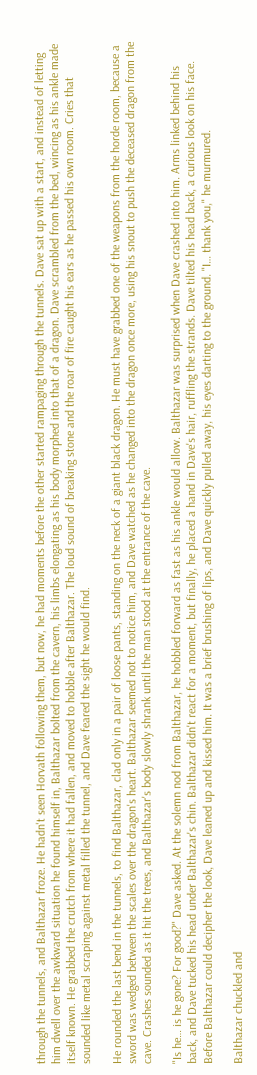through the tunnels, and Balthazar froze. He hadn't seen Horvath following them, but now, he had moments before the other started rampaging through the tunnels. Dave sat up with a start, and instead of letting him dwell over the awkward situation he found himself in, Balthazar bolted from the cavern, his limbs elongating as his body morphed into that of a dragon. Dave scrambled from the bed, wincing as his ankle made itself known. He grabbed the crutch from where it had fallen, and moved to hobble after Balthazar. The loud sound of breaking stone and the roar of fire caught his ears as he passed his own room. Cries that sounded like metal scraping against metal filled the tunnel, and Dave feared the sight he would find.

He rounded the last bend in the tunnels, to find Balthazar, clad only in a pair of loose pants, standing on the neck of a giant black dragon. He must have grabbed one of the weapons from the horde room, because a sword was wedged between the scales over the dragon's heart. Balthazar seemed not to notice him, and Dave watched as he changed into the dragon once more, using his snout to push the deceased dragon from the cave. Crashes sounded as it hit the trees, and Balthazar's body slowly shrank until the man stood at the entrance of the cave.

"Is he… is he gone? For good?" Dave asked. At the solemn nod from Balthazar, he hobbled forward as fast as his ankle would allow. Balthazar was surprised when Dave crashed into him. Arms linked behind his back, and Dave tucked his head under Balthazar's chin. Balthazar didn't react for a moment, but finally, he placed a hand in Dave's hair, ruffling the strands. Dave tilted his head back, a curious look on his face. Before Balthazar could decipher the look, Dave leaned up and kissed him. It was a brief brushing of lips, and Dave quickly pulled away, his eyes darting to the ground. "I… thank you," he murmured.

Balthazar chuckled and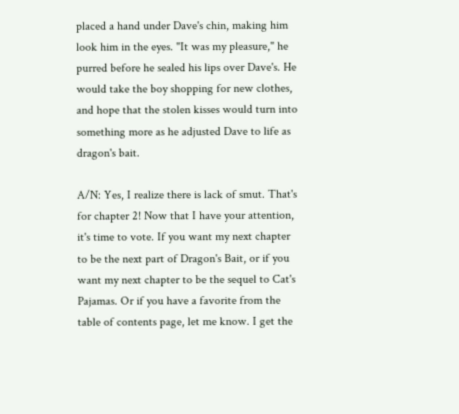placed a hand under Dave's chin, making him look him in the eyes. "It was my pleasure," he purred before he sealed his lips over Dave's. He would take the boy shopping for new clothes, and hope that the stolen kisses would turn into something more as he adjusted Dave to life as dragon's bait.

A/N: Yes, I realize there is lack of smut. That's for chapter 2! Now that I have your attention, it's time to vote. If you want my next chapter to be the next part of Dragon's Bait, or if you want my next chapter to be the sequel to Cat's Pajamas. Or if you have a favorite from the table of contents page, let me know. I get the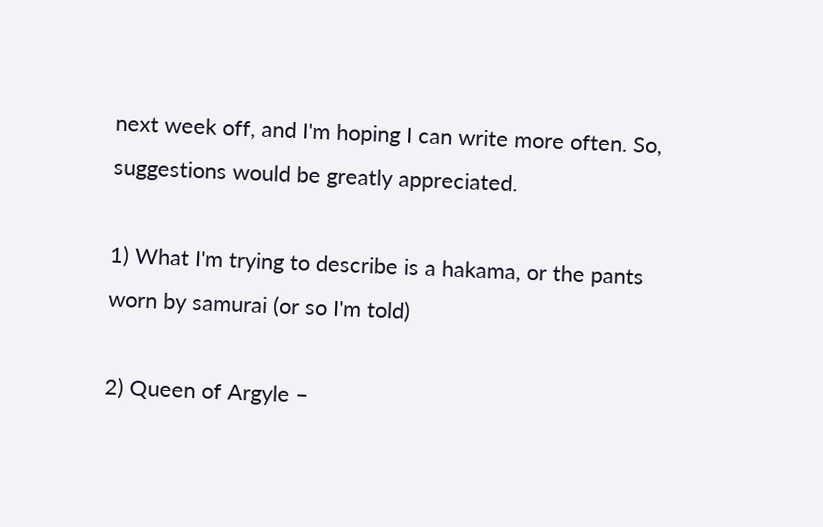next week off, and I'm hoping I can write more often. So, suggestions would be greatly appreciated.

1) What I'm trying to describe is a hakama, or the pants worn by samurai (or so I'm told)

2) Queen of Argyle –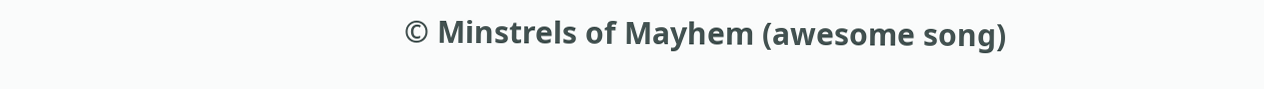© Minstrels of Mayhem (awesome song)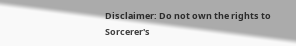Disclaimer: Do not own the rights to Sorcerer's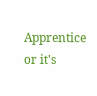Apprentice or it's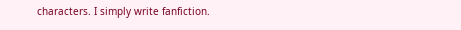characters. I simply write fanfiction.